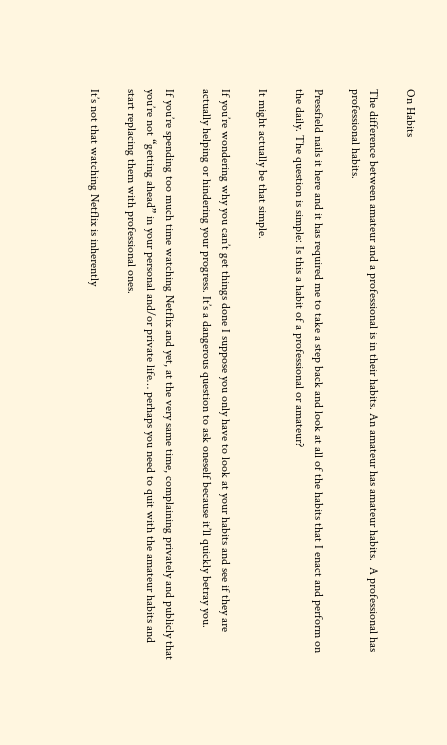On Habits

The difference between amateur and a professional is in their habits. An amateur has amateur habits.  A professional has professional habits.

Pressfield nails it here and it has required me to take a step back and look at all of the habits that I enact and perform on the daily. The question is simple: Is this a habit of a professional or amateur?

It might actually be that simple.

If you’re wondering why you can’t get things done I suppose you only have to look at your habits and see if they are actually helping or hindering your progress. It’s a dangerous question to ask oneself because it’ll quickly betray you.

If you’re spending too much time watching Netflix and yet, at the very same time, complaining privately and publicly that you’re not “getting ahead” in your personal and/or private life… perhaps you need to quit with the amateur habits and start replacing them with professional ones.

It’s not that watching Netflix is inherently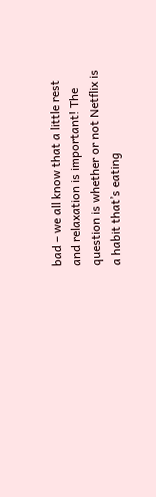bad – we all know that a little rest and relaxation is important! The question is whether or not Netflix is a habit that’s eating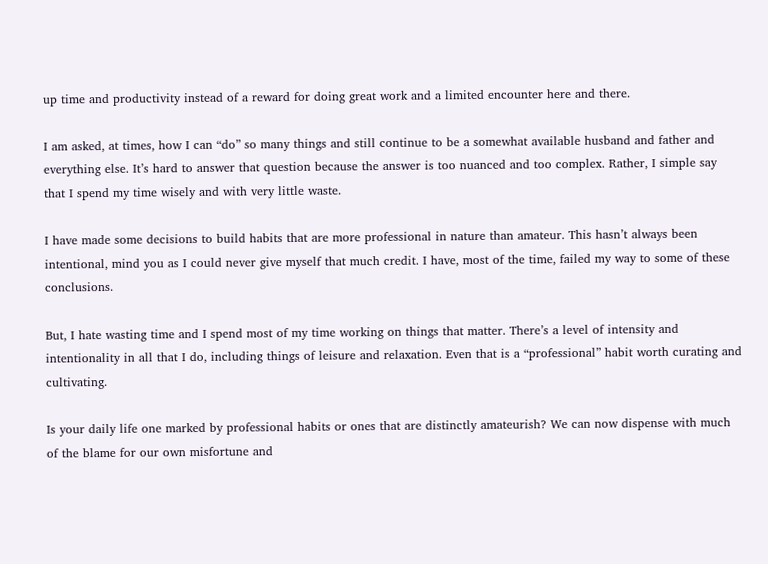up time and productivity instead of a reward for doing great work and a limited encounter here and there.

I am asked, at times, how I can “do” so many things and still continue to be a somewhat available husband and father and everything else. It’s hard to answer that question because the answer is too nuanced and too complex. Rather, I simple say that I spend my time wisely and with very little waste.

I have made some decisions to build habits that are more professional in nature than amateur. This hasn’t always been intentional, mind you as I could never give myself that much credit. I have, most of the time, failed my way to some of these conclusions.

But, I hate wasting time and I spend most of my time working on things that matter. There’s a level of intensity and intentionality in all that I do, including things of leisure and relaxation. Even that is a “professional” habit worth curating and cultivating.

Is your daily life one marked by professional habits or ones that are distinctly amateurish? We can now dispense with much of the blame for our own misfortune and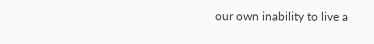our own inability to live a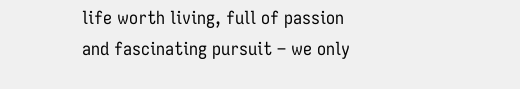life worth living, full of passion and fascinating pursuit – we only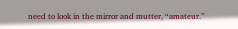need to look in the mirror and mutter, “amateur.”